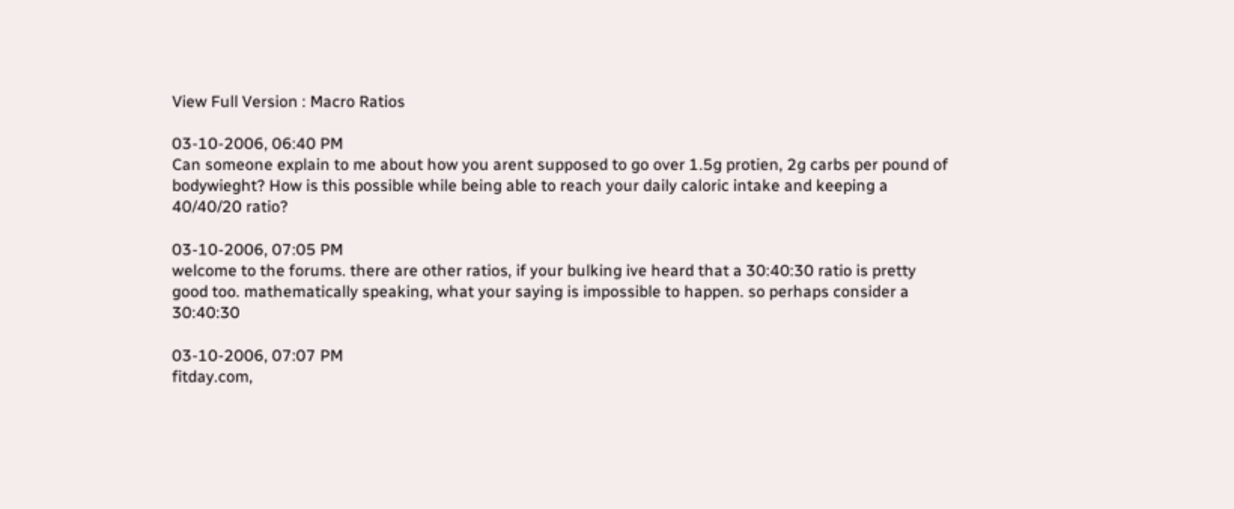View Full Version : Macro Ratios

03-10-2006, 06:40 PM
Can someone explain to me about how you arent supposed to go over 1.5g protien, 2g carbs per pound of bodywieght? How is this possible while being able to reach your daily caloric intake and keeping a 40/40/20 ratio?

03-10-2006, 07:05 PM
welcome to the forums. there are other ratios, if your bulking ive heard that a 30:40:30 ratio is pretty good too. mathematically speaking, what your saying is impossible to happen. so perhaps consider a 30:40:30

03-10-2006, 07:07 PM
fitday.com,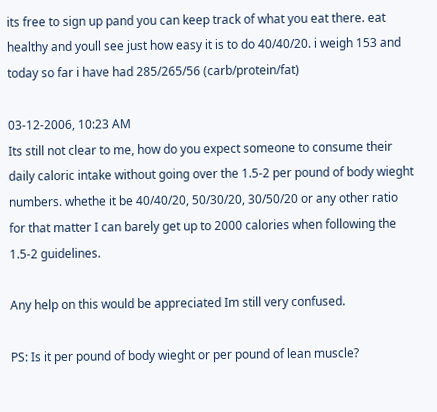its free to sign up pand you can keep track of what you eat there. eat healthy and youll see just how easy it is to do 40/40/20. i weigh 153 and today so far i have had 285/265/56 (carb/protein/fat)

03-12-2006, 10:23 AM
Its still not clear to me, how do you expect someone to consume their daily caloric intake without going over the 1.5-2 per pound of body wieght numbers. whethe it be 40/40/20, 50/30/20, 30/50/20 or any other ratio for that matter I can barely get up to 2000 calories when following the 1.5-2 guidelines.

Any help on this would be appreciated Im still very confused.

PS: Is it per pound of body wieght or per pound of lean muscle?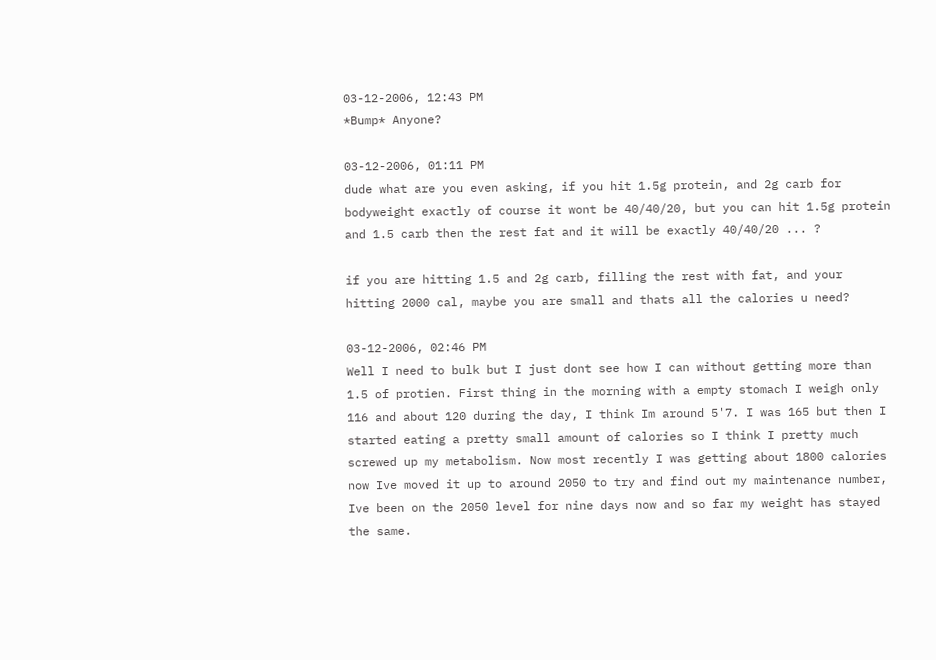03-12-2006, 12:43 PM
*Bump* Anyone?

03-12-2006, 01:11 PM
dude what are you even asking, if you hit 1.5g protein, and 2g carb for bodyweight exactly of course it wont be 40/40/20, but you can hit 1.5g protein and 1.5 carb then the rest fat and it will be exactly 40/40/20 ... ?

if you are hitting 1.5 and 2g carb, filling the rest with fat, and your hitting 2000 cal, maybe you are small and thats all the calories u need?

03-12-2006, 02:46 PM
Well I need to bulk but I just dont see how I can without getting more than 1.5 of protien. First thing in the morning with a empty stomach I weigh only 116 and about 120 during the day, I think Im around 5'7. I was 165 but then I started eating a pretty small amount of calories so I think I pretty much screwed up my metabolism. Now most recently I was getting about 1800 calories now Ive moved it up to around 2050 to try and find out my maintenance number, Ive been on the 2050 level for nine days now and so far my weight has stayed the same.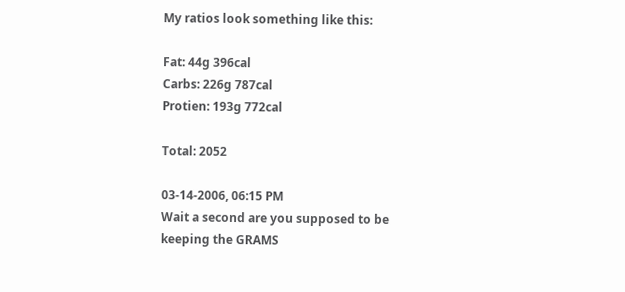My ratios look something like this:

Fat: 44g 396cal
Carbs: 226g 787cal
Protien: 193g 772cal

Total: 2052

03-14-2006, 06:15 PM
Wait a second are you supposed to be keeping the GRAMS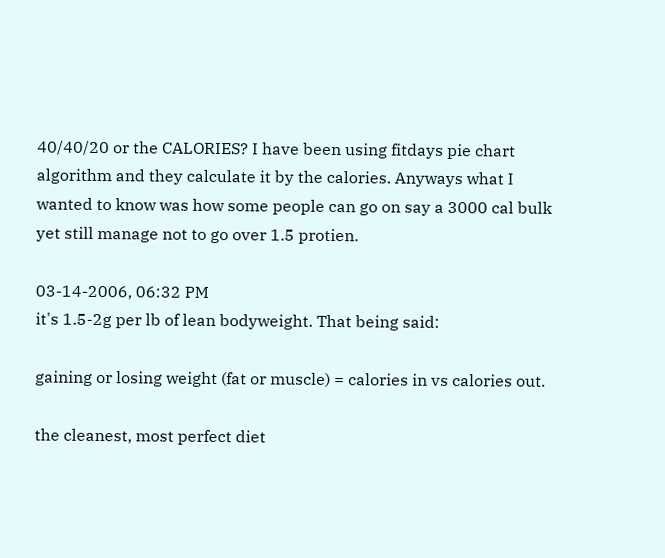40/40/20 or the CALORIES? I have been using fitdays pie chart algorithm and they calculate it by the calories. Anyways what I wanted to know was how some people can go on say a 3000 cal bulk yet still manage not to go over 1.5 protien.

03-14-2006, 06:32 PM
it's 1.5-2g per lb of lean bodyweight. That being said:

gaining or losing weight (fat or muscle) = calories in vs calories out.

the cleanest, most perfect diet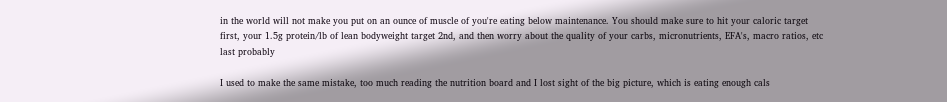in the world will not make you put on an ounce of muscle of you're eating below maintenance. You should make sure to hit your caloric target first, your 1.5g protein/lb of lean bodyweight target 2nd, and then worry about the quality of your carbs, micronutrients, EFA's, macro ratios, etc last probably

I used to make the same mistake, too much reading the nutrition board and I lost sight of the big picture, which is eating enough cals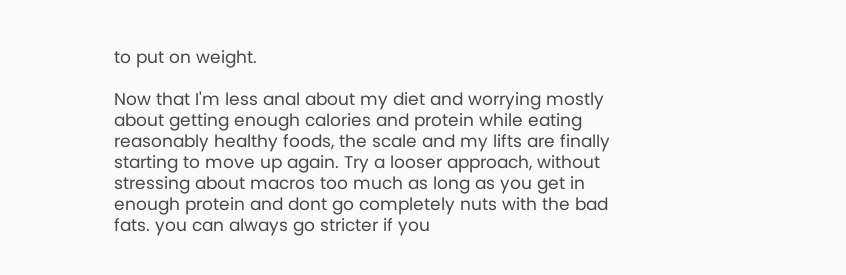to put on weight.

Now that I'm less anal about my diet and worrying mostly about getting enough calories and protein while eating reasonably healthy foods, the scale and my lifts are finally starting to move up again. Try a looser approach, without stressing about macros too much as long as you get in enough protein and dont go completely nuts with the bad fats. you can always go stricter if you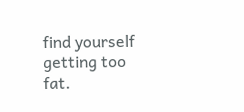find yourself getting too fat.